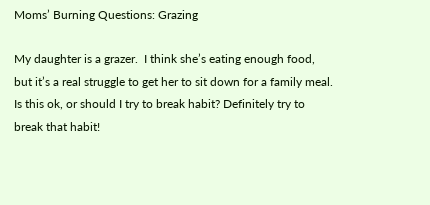Moms’ Burning Questions: Grazing

My daughter is a grazer.  I think she’s eating enough food, but it’s a real struggle to get her to sit down for a family meal.  Is this ok, or should I try to break habit? Definitely try to break that habit!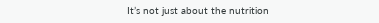It’s not just about the nutrition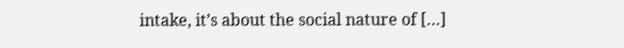intake, it’s about the social nature of […]